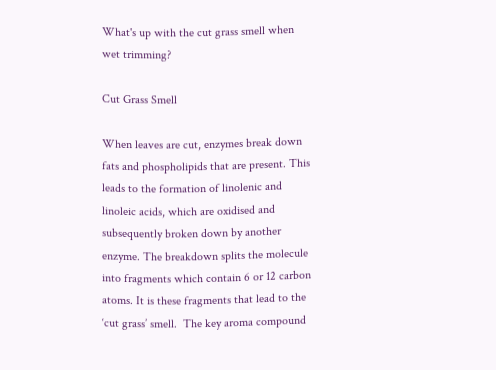What's up with the cut grass smell when wet trimming?

Cut Grass Smell

When leaves are cut, enzymes break down fats and phospholipids that are present. This leads to the formation of linolenic and linoleic acids, which are oxidised and subsequently broken down by another enzyme. The breakdown splits the molecule into fragments which contain 6 or 12 carbon atoms. It is these fragments that lead to the ‘cut grass’ smell.  The key aroma compound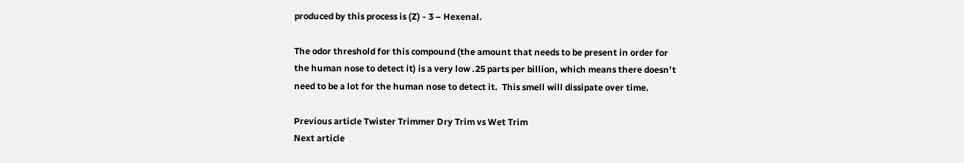produced by this process is (Z) - 3 – Hexenal.

The odor threshold for this compound (the amount that needs to be present in order for the human nose to detect it) is a very low .25 parts per billion, which means there doesn’t need to be a lot for the human nose to detect it.  This smell will dissipate over time.

Previous article Twister Trimmer Dry Trim vs Wet Trim
Next article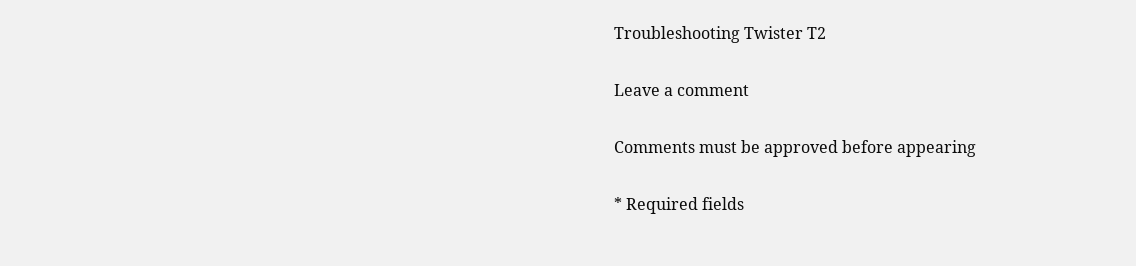Troubleshooting Twister T2

Leave a comment

Comments must be approved before appearing

* Required fields